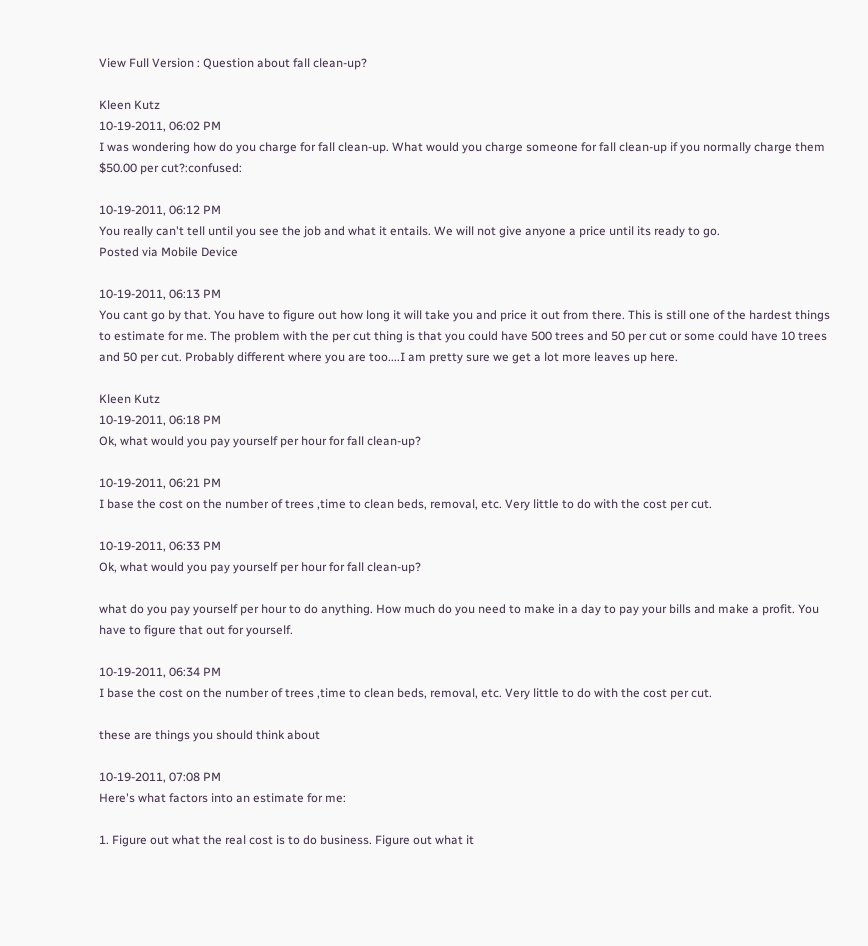View Full Version : Question about fall clean-up?

Kleen Kutz
10-19-2011, 06:02 PM
I was wondering how do you charge for fall clean-up. What would you charge someone for fall clean-up if you normally charge them $50.00 per cut?:confused:

10-19-2011, 06:12 PM
You really can't tell until you see the job and what it entails. We will not give anyone a price until its ready to go.
Posted via Mobile Device

10-19-2011, 06:13 PM
You cant go by that. You have to figure out how long it will take you and price it out from there. This is still one of the hardest things to estimate for me. The problem with the per cut thing is that you could have 500 trees and 50 per cut or some could have 10 trees and 50 per cut. Probably different where you are too....I am pretty sure we get a lot more leaves up here.

Kleen Kutz
10-19-2011, 06:18 PM
Ok, what would you pay yourself per hour for fall clean-up?

10-19-2011, 06:21 PM
I base the cost on the number of trees ,time to clean beds, removal, etc. Very little to do with the cost per cut.

10-19-2011, 06:33 PM
Ok, what would you pay yourself per hour for fall clean-up?

what do you pay yourself per hour to do anything. How much do you need to make in a day to pay your bills and make a profit. You have to figure that out for yourself.

10-19-2011, 06:34 PM
I base the cost on the number of trees ,time to clean beds, removal, etc. Very little to do with the cost per cut.

these are things you should think about

10-19-2011, 07:08 PM
Here's what factors into an estimate for me:

1. Figure out what the real cost is to do business. Figure out what it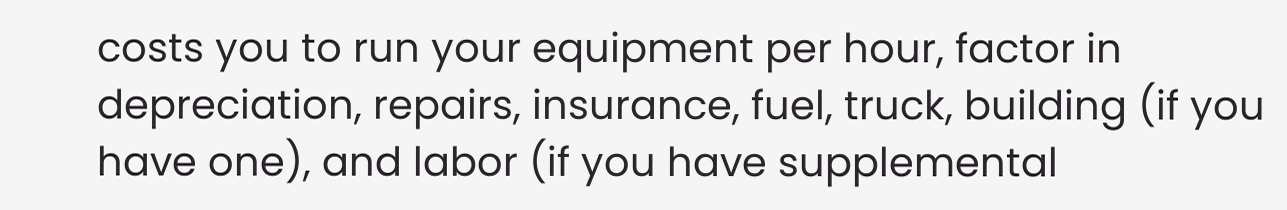costs you to run your equipment per hour, factor in depreciation, repairs, insurance, fuel, truck, building (if you have one), and labor (if you have supplemental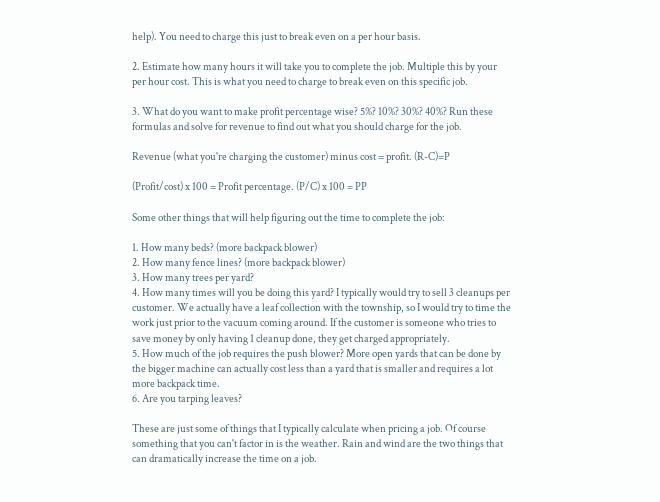help). You need to charge this just to break even on a per hour basis.

2. Estimate how many hours it will take you to complete the job. Multiple this by your per hour cost. This is what you need to charge to break even on this specific job.

3. What do you want to make profit percentage wise? 5%? 10%? 30%? 40%? Run these formulas and solve for revenue to find out what you should charge for the job.

Revenue (what you're charging the customer) minus cost = profit. (R-C)=P

(Profit/cost) x 100 = Profit percentage. (P/C) x 100 = PP

Some other things that will help figuring out the time to complete the job:

1. How many beds? (more backpack blower)
2. How many fence lines? (more backpack blower)
3. How many trees per yard?
4. How many times will you be doing this yard? I typically would try to sell 3 cleanups per customer. We actually have a leaf collection with the township, so I would try to time the work just prior to the vacuum coming around. If the customer is someone who tries to save money by only having 1 cleanup done, they get charged appropriately.
5. How much of the job requires the push blower? More open yards that can be done by the bigger machine can actually cost less than a yard that is smaller and requires a lot more backpack time.
6. Are you tarping leaves?

These are just some of things that I typically calculate when pricing a job. Of course something that you can't factor in is the weather. Rain and wind are the two things that can dramatically increase the time on a job.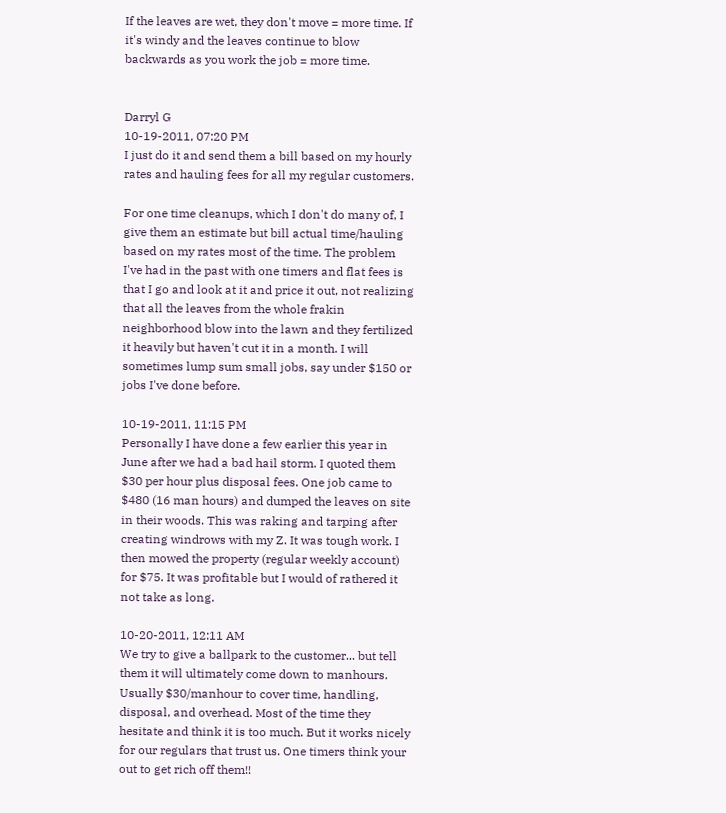If the leaves are wet, they don't move = more time. If it's windy and the leaves continue to blow backwards as you work the job = more time.


Darryl G
10-19-2011, 07:20 PM
I just do it and send them a bill based on my hourly rates and hauling fees for all my regular customers.

For one time cleanups, which I don't do many of, I give them an estimate but bill actual time/hauling based on my rates most of the time. The problem I've had in the past with one timers and flat fees is that I go and look at it and price it out, not realizing that all the leaves from the whole frakin neighborhood blow into the lawn and they fertilized it heavily but haven't cut it in a month. I will sometimes lump sum small jobs, say under $150 or jobs I've done before.

10-19-2011, 11:15 PM
Personally I have done a few earlier this year in June after we had a bad hail storm. I quoted them $30 per hour plus disposal fees. One job came to $480 (16 man hours) and dumped the leaves on site in their woods. This was raking and tarping after creating windrows with my Z. It was tough work. I then mowed the property (regular weekly account) for $75. It was profitable but I would of rathered it not take as long.

10-20-2011, 12:11 AM
We try to give a ballpark to the customer... but tell them it will ultimately come down to manhours. Usually $30/manhour to cover time, handling, disposal, and overhead. Most of the time they hesitate and think it is too much. But it works nicely for our regulars that trust us. One timers think your out to get rich off them!!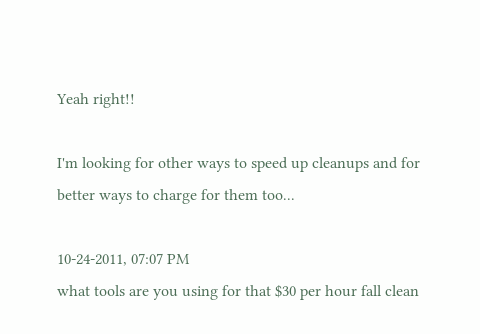Yeah right!!

I'm looking for other ways to speed up cleanups and for better ways to charge for them too...

10-24-2011, 07:07 PM
what tools are you using for that $30 per hour fall clean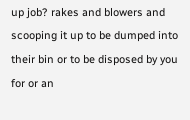up job? rakes and blowers and scooping it up to be dumped into their bin or to be disposed by you for or an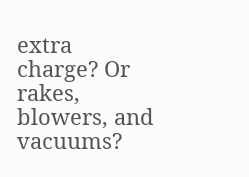extra charge? Or rakes, blowers, and vacuums?